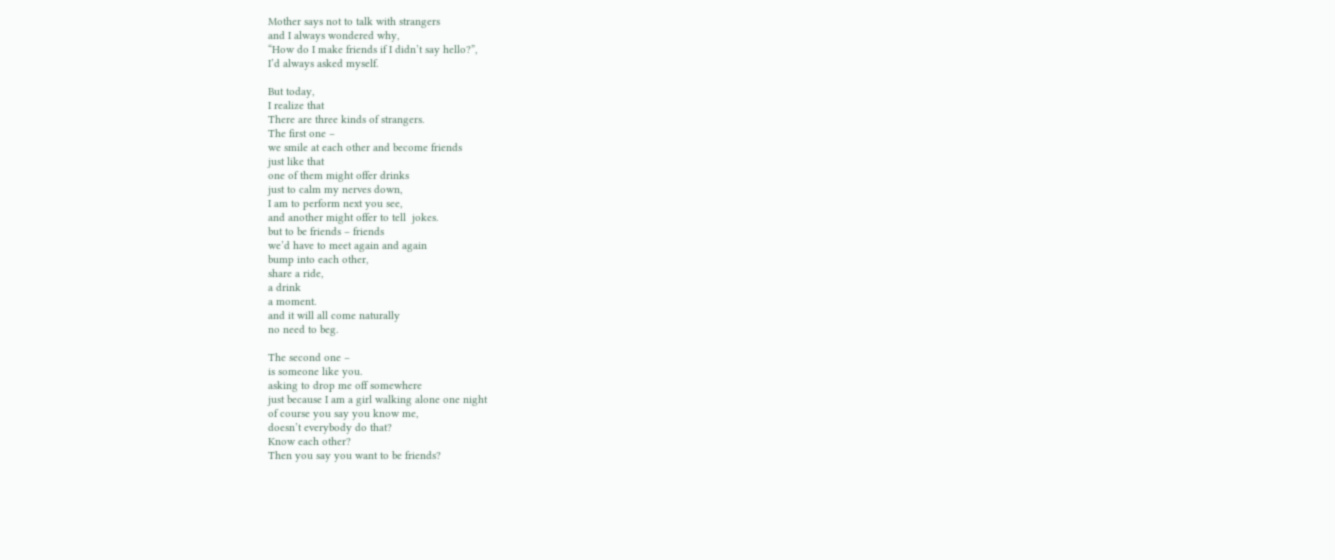Mother says not to talk with strangers
and I always wondered why,
“How do I make friends if I didn’t say hello?”,
I’d always asked myself.

But today,
I realize that
There are three kinds of strangers.
The first one –
we smile at each other and become friends
just like that
one of them might offer drinks
just to calm my nerves down,
I am to perform next you see,
and another might offer to tell  jokes.
but to be friends – friends
we’d have to meet again and again
bump into each other,
share a ride,
a drink
a moment.
and it will all come naturally
no need to beg.

The second one –
is someone like you.
asking to drop me off somewhere
just because I am a girl walking alone one night
of course you say you know me,
doesn’t everybody do that?
Know each other?
Then you say you want to be friends?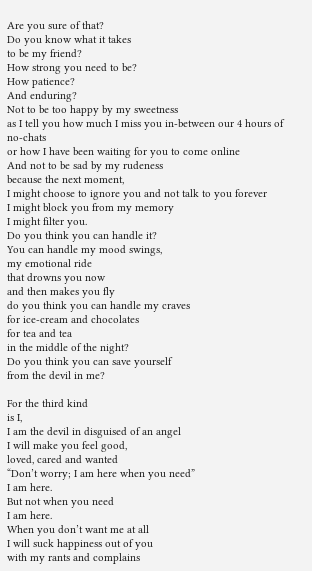Are you sure of that?
Do you know what it takes
to be my friend?
How strong you need to be?
How patience?
And enduring?
Not to be too happy by my sweetness
as I tell you how much I miss you in-between our 4 hours of no-chats
or how I have been waiting for you to come online
And not to be sad by my rudeness
because the next moment,
I might choose to ignore you and not talk to you forever
I might block you from my memory
I might filter you.
Do you think you can handle it?
You can handle my mood swings,
my emotional ride
that drowns you now
and then makes you fly
do you think you can handle my craves
for ice-cream and chocolates
for tea and tea
in the middle of the night?
Do you think you can save yourself
from the devil in me?

For the third kind
is I,
I am the devil in disguised of an angel
I will make you feel good,
loved, cared and wanted
“Don’t worry; I am here when you need”
I am here.
But not when you need
I am here.
When you don’t want me at all
I will suck happiness out of you
with my rants and complains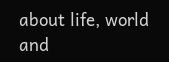about life, world and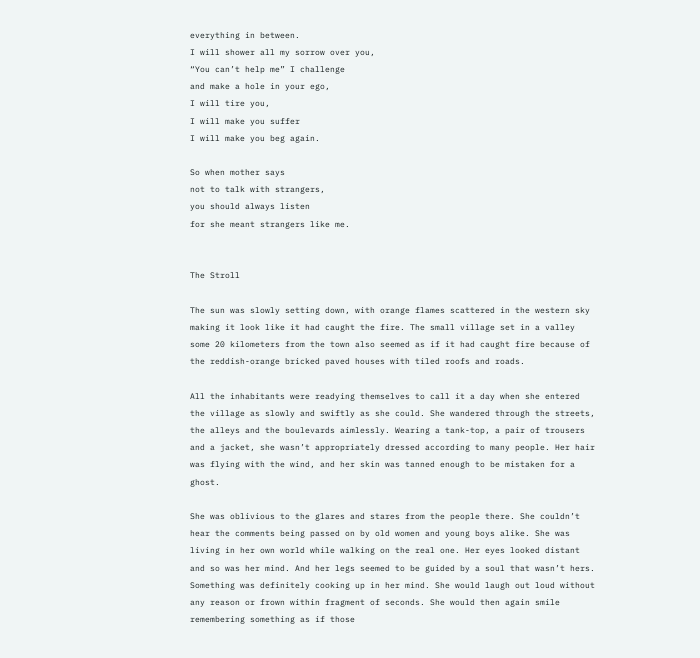everything in between.
I will shower all my sorrow over you,
“You can’t help me” I challenge
and make a hole in your ego,
I will tire you,
I will make you suffer
I will make you beg again.

So when mother says
not to talk with strangers,
you should always listen
for she meant strangers like me.


The Stroll

The sun was slowly setting down, with orange flames scattered in the western sky making it look like it had caught the fire. The small village set in a valley some 20 kilometers from the town also seemed as if it had caught fire because of the reddish-orange bricked paved houses with tiled roofs and roads.

All the inhabitants were readying themselves to call it a day when she entered the village as slowly and swiftly as she could. She wandered through the streets, the alleys and the boulevards aimlessly. Wearing a tank-top, a pair of trousers and a jacket, she wasn’t appropriately dressed according to many people. Her hair was flying with the wind, and her skin was tanned enough to be mistaken for a ghost.

She was oblivious to the glares and stares from the people there. She couldn’t hear the comments being passed on by old women and young boys alike. She was living in her own world while walking on the real one. Her eyes looked distant and so was her mind. And her legs seemed to be guided by a soul that wasn’t hers. Something was definitely cooking up in her mind. She would laugh out loud without any reason or frown within fragment of seconds. She would then again smile remembering something as if those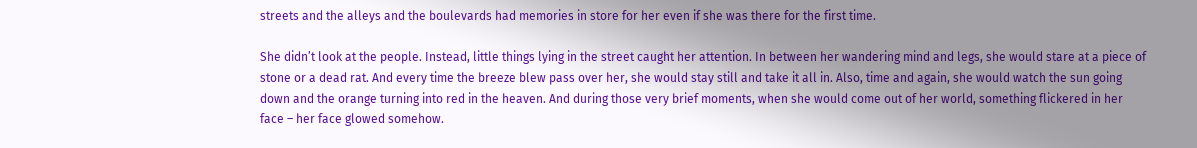streets and the alleys and the boulevards had memories in store for her even if she was there for the first time.

She didn’t look at the people. Instead, little things lying in the street caught her attention. In between her wandering mind and legs, she would stare at a piece of stone or a dead rat. And every time the breeze blew pass over her, she would stay still and take it all in. Also, time and again, she would watch the sun going down and the orange turning into red in the heaven. And during those very brief moments, when she would come out of her world, something flickered in her face – her face glowed somehow.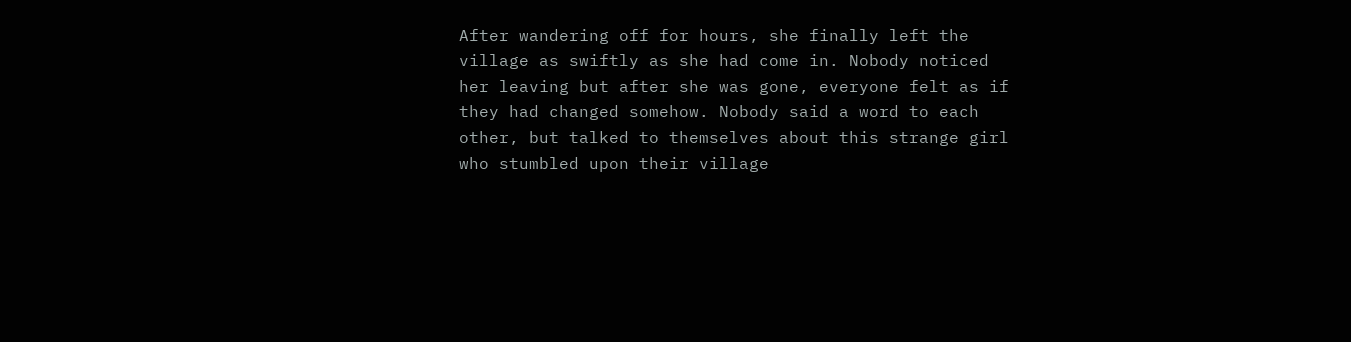After wandering off for hours, she finally left the village as swiftly as she had come in. Nobody noticed her leaving but after she was gone, everyone felt as if they had changed somehow. Nobody said a word to each other, but talked to themselves about this strange girl who stumbled upon their village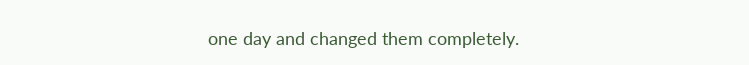one day and changed them completely.